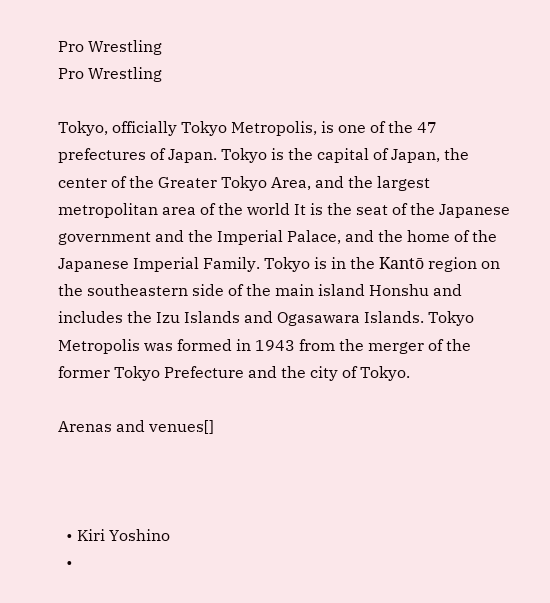Pro Wrestling
Pro Wrestling

Tokyo, officially Tokyo Metropolis, is one of the 47 prefectures of Japan. Tokyo is the capital of Japan, the center of the Greater Tokyo Area, and the largest metropolitan area of the world It is the seat of the Japanese government and the Imperial Palace, and the home of the Japanese Imperial Family. Tokyo is in the Kantō region on the southeastern side of the main island Honshu and includes the Izu Islands and Ogasawara Islands. Tokyo Metropolis was formed in 1943 from the merger of the former Tokyo Prefecture and the city of Tokyo.

Arenas and venues[]



  • Kiri Yoshino
  •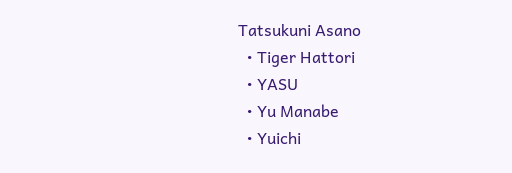Tatsukuni Asano
  • Tiger Hattori
  • YASU
  • Yu Manabe
  • Yuichi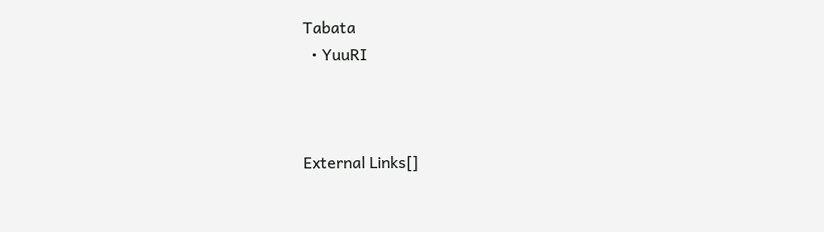Tabata
  • YuuRI



External Links[]